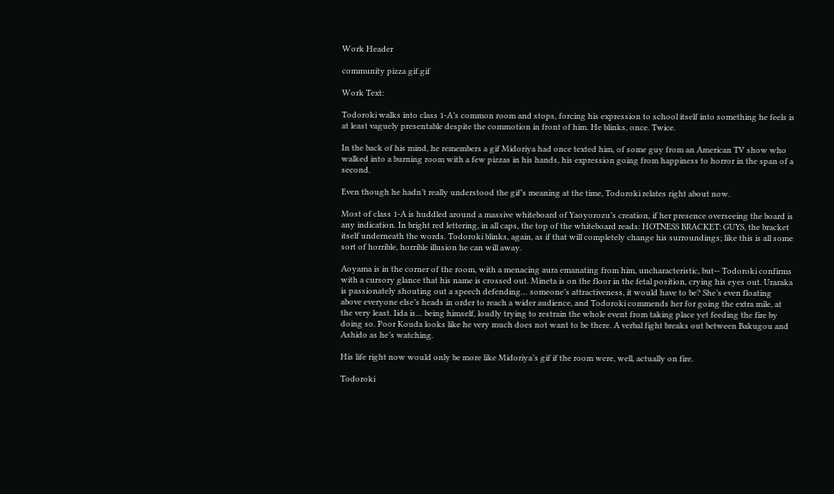Work Header

community pizza gif.gif

Work Text:

Todoroki walks into class 1-A’s common room and stops, forcing his expression to school itself into something he feels is at least vaguely presentable despite the commotion in front of him. He blinks, once. Twice.

In the back of his mind, he remembers a gif Midoriya had once texted him, of some guy from an American TV show who walked into a burning room with a few pizzas in his hands, his expression going from happiness to horror in the span of a second.

Even though he hadn’t really understood the gif’s meaning at the time, Todoroki relates right about now.

Most of class 1-A is huddled around a massive whiteboard of Yaoyorozu’s creation, if her presence overseeing the board is any indication. In bright red lettering, in all caps, the top of the whiteboard reads: HOTNESS BRACKET: GUYS, the bracket itself underneath the words. Todoroki blinks, again, as if that will completely change his surroundings; like this is all some sort of horrible, horrible illusion he can will away.

Aoyama is in the corner of the room, with a menacing aura emanating from him, uncharacteristic, but-- Todoroki confirms with a cursory glance that his name is crossed out. Mineta is on the floor in the fetal position, crying his eyes out. Uraraka is passionately shouting out a speech defending… someone’s attractiveness, it would have to be? She’s even floating above everyone else’s heads in order to reach a wider audience, and Todoroki commends her for going the extra mile, at the very least. Iida is… being himself, loudly trying to restrain the whole event from taking place yet feeding the fire by doing so. Poor Kouda looks like he very much does not want to be there. A verbal fight breaks out between Bakugou and Ashido as he’s watching.

His life right now would only be more like Midoriya’s gif if the room were, well, actually on fire.

Todoroki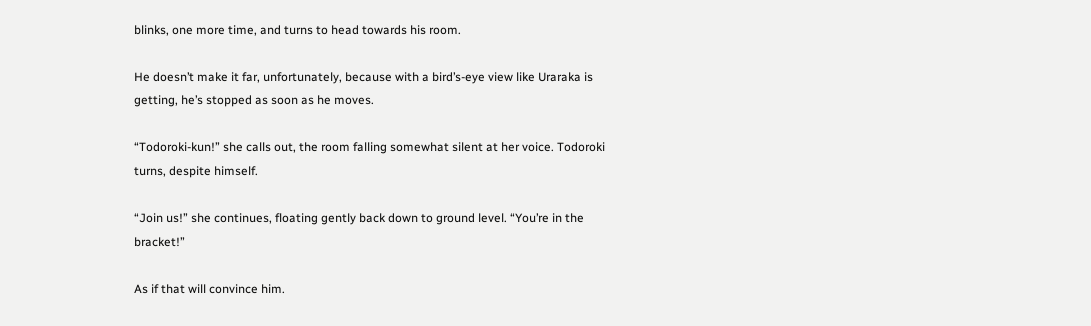blinks, one more time, and turns to head towards his room.

He doesn’t make it far, unfortunately, because with a bird’s-eye view like Uraraka is getting, he’s stopped as soon as he moves.

“Todoroki-kun!” she calls out, the room falling somewhat silent at her voice. Todoroki turns, despite himself.

“Join us!” she continues, floating gently back down to ground level. “You’re in the bracket!”

As if that will convince him.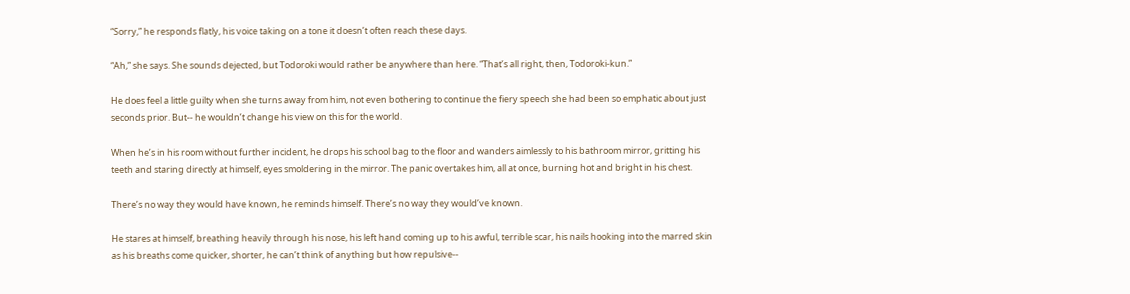“Sorry,” he responds flatly, his voice taking on a tone it doesn’t often reach these days.

“Ah,” she says. She sounds dejected, but Todoroki would rather be anywhere than here. “That’s all right, then, Todoroki-kun.”

He does feel a little guilty when she turns away from him, not even bothering to continue the fiery speech she had been so emphatic about just seconds prior. But-- he wouldn’t change his view on this for the world.

When he’s in his room without further incident, he drops his school bag to the floor and wanders aimlessly to his bathroom mirror, gritting his teeth and staring directly at himself, eyes smoldering in the mirror. The panic overtakes him, all at once, burning hot and bright in his chest.

There’s no way they would have known, he reminds himself. There’s no way they would’ve known.

He stares at himself, breathing heavily through his nose, his left hand coming up to his awful, terrible scar, his nails hooking into the marred skin as his breaths come quicker, shorter, he can’t think of anything but how repulsive--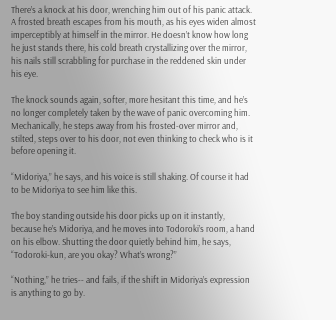There’s a knock at his door, wrenching him out of his panic attack. A frosted breath escapes from his mouth, as his eyes widen almost imperceptibly at himself in the mirror. He doesn’t know how long he just stands there, his cold breath crystallizing over the mirror, his nails still scrabbling for purchase in the reddened skin under his eye.

The knock sounds again, softer, more hesitant this time, and he’s no longer completely taken by the wave of panic overcoming him. Mechanically, he steps away from his frosted-over mirror and, stilted, steps over to his door, not even thinking to check who is it before opening it.

“Midoriya,” he says, and his voice is still shaking. Of course it had to be Midoriya to see him like this.

The boy standing outside his door picks up on it instantly, because he’s Midoriya, and he moves into Todoroki’s room, a hand on his elbow. Shutting the door quietly behind him, he says, “Todoroki-kun, are you okay? What’s wrong?”

“Nothing,” he tries-- and fails, if the shift in Midoriya’s expression is anything to go by.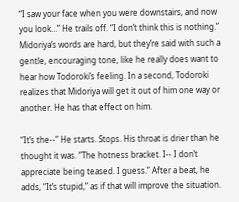“I saw your face when you were downstairs, and now you look…” He trails off. “I don’t think this is nothing.” Midoriya’s words are hard, but they’re said with such a gentle, encouraging tone, like he really does want to hear how Todoroki’s feeling. In a second, Todoroki realizes that Midoriya will get it out of him one way or another. He has that effect on him.

“It’s the--” He starts. Stops. His throat is drier than he thought it was. “The hotness bracket. I-- I don’t appreciate being teased. I guess.” After a beat, he adds, “It’s stupid,” as if that will improve the situation.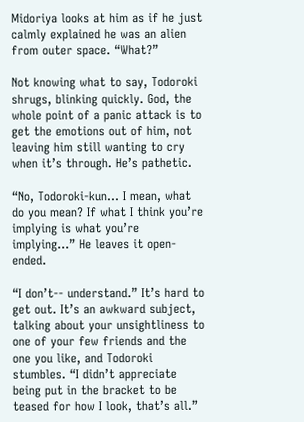Midoriya looks at him as if he just calmly explained he was an alien from outer space. “What?”

Not knowing what to say, Todoroki shrugs, blinking quickly. God, the whole point of a panic attack is to get the emotions out of him, not leaving him still wanting to cry when it’s through. He’s pathetic.

“No, Todoroki-kun… I mean, what do you mean? If what I think you’re implying is what you’re implying…” He leaves it open-ended.

“I don’t-- understand.” It’s hard to get out. It’s an awkward subject, talking about your unsightliness to one of your few friends and the one you like, and Todoroki stumbles. “I didn’t appreciate being put in the bracket to be teased for how I look, that’s all.”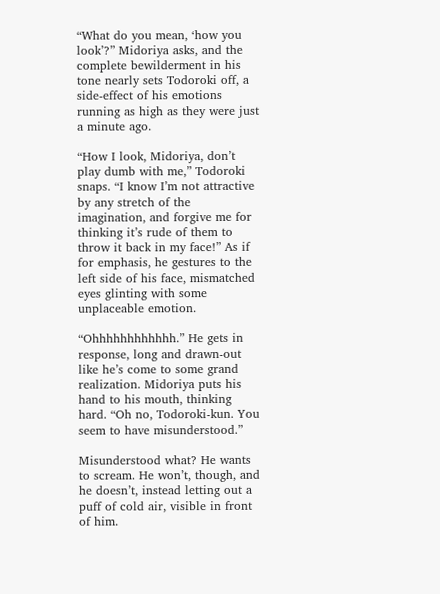“What do you mean, ‘how you look’?” Midoriya asks, and the complete bewilderment in his tone nearly sets Todoroki off, a side-effect of his emotions running as high as they were just a minute ago.

“How I look, Midoriya, don’t play dumb with me,” Todoroki snaps. “I know I’m not attractive by any stretch of the imagination, and forgive me for thinking it’s rude of them to throw it back in my face!” As if for emphasis, he gestures to the left side of his face, mismatched eyes glinting with some unplaceable emotion.

“Ohhhhhhhhhhhh.” He gets in response, long and drawn-out like he’s come to some grand realization. Midoriya puts his hand to his mouth, thinking hard. “Oh no, Todoroki-kun. You seem to have misunderstood.”

Misunderstood what? He wants to scream. He won’t, though, and he doesn’t, instead letting out a puff of cold air, visible in front of him.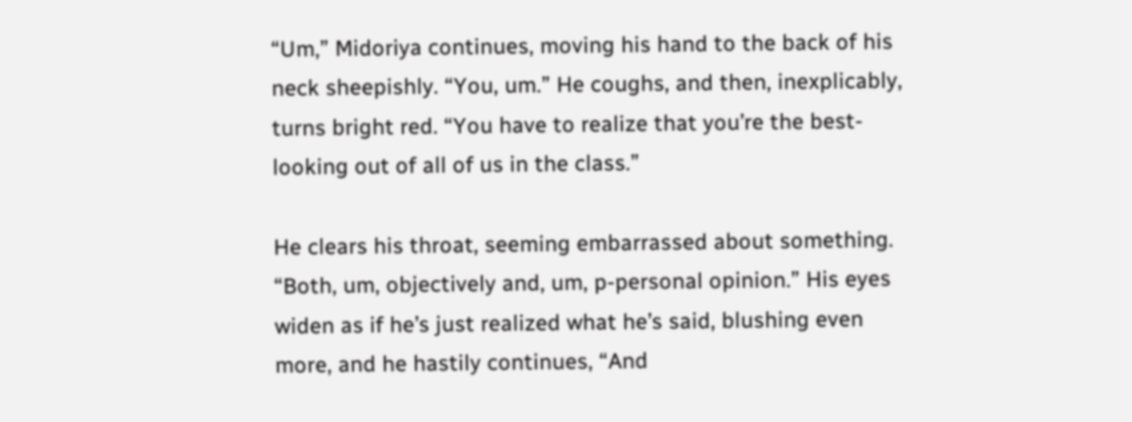“Um,” Midoriya continues, moving his hand to the back of his neck sheepishly. “You, um.” He coughs, and then, inexplicably, turns bright red. “You have to realize that you’re the best-looking out of all of us in the class.”

He clears his throat, seeming embarrassed about something. “Both, um, objectively and, um, p-personal opinion.” His eyes widen as if he’s just realized what he’s said, blushing even more, and he hastily continues, “And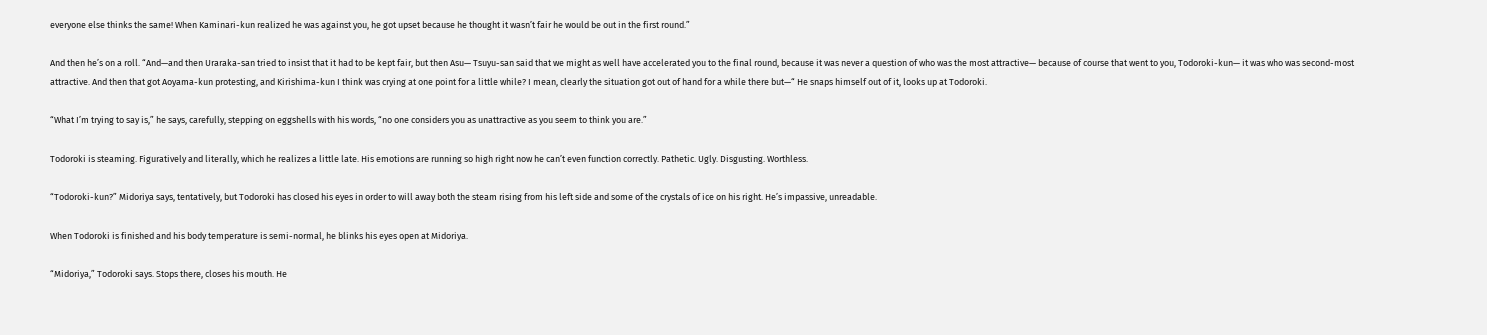everyone else thinks the same! When Kaminari-kun realized he was against you, he got upset because he thought it wasn’t fair he would be out in the first round.”

And then he’s on a roll. “And—and then Uraraka-san tried to insist that it had to be kept fair, but then Asu— Tsuyu-san said that we might as well have accelerated you to the final round, because it was never a question of who was the most attractive— because of course that went to you, Todoroki-kun— it was who was second-most attractive. And then that got Aoyama-kun protesting, and Kirishima-kun I think was crying at one point for a little while? I mean, clearly the situation got out of hand for a while there but—“ He snaps himself out of it, looks up at Todoroki.

“What I’m trying to say is,” he says, carefully, stepping on eggshells with his words, “no one considers you as unattractive as you seem to think you are.”

Todoroki is steaming. Figuratively and literally, which he realizes a little late. His emotions are running so high right now he can’t even function correctly. Pathetic. Ugly. Disgusting. Worthless.

“Todoroki-kun?” Midoriya says, tentatively, but Todoroki has closed his eyes in order to will away both the steam rising from his left side and some of the crystals of ice on his right. He’s impassive, unreadable.

When Todoroki is finished and his body temperature is semi-normal, he blinks his eyes open at Midoriya.

“Midoriya,” Todoroki says. Stops there, closes his mouth. He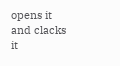opens it and clacks it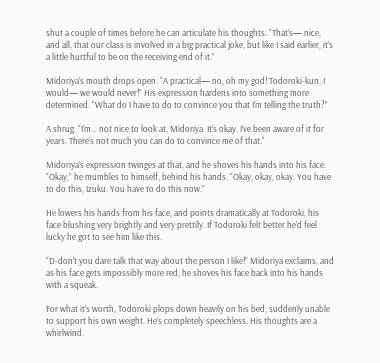shut a couple of times before he can articulate his thoughts. “That’s— nice, and all, that our class is involved in a big practical joke, but like I said earlier, it’s a little hurtful to be on the receiving end of it.”

Midoriya’s mouth drops open. “A practical— no, oh my god! Todoroki-kun, I would— we would never!” His expression hardens into something more determined. “What do I have to do to convince you that I’m telling the truth?”

A shrug. “I’m… not nice to look at, Midoriya. It’s okay. I’ve been aware of it for years. There’s not much you can do to convince me of that."

Midoriya’s expression twinges at that, and he shoves his hands into his face. “Okay,” he mumbles to himself, behind his hands. “Okay, okay, okay. You have to do this, Izuku. You have to do this now.”

He lowers his hands from his face, and points dramatically at Todoroki, his face blushing very brightly and very prettily. If Todoroki felt better he’d feel lucky he got to see him like this.

“D-don’t you dare talk that way about the person I like!” Midoriya exclaims, and as his face gets impossibly more red, he shoves his face back into his hands with a squeak.

For what it’s worth, Todoroki plops down heavily on his bed, suddenly unable to support his own weight. He’s completely speechless. His thoughts are a whirlwind.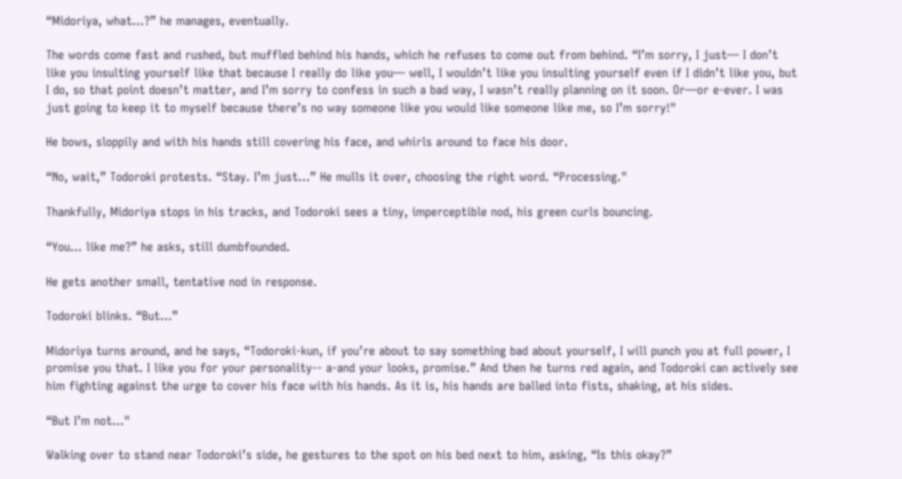“Midoriya, what…?” he manages, eventually.

The words come fast and rushed, but muffled behind his hands, which he refuses to come out from behind. “I’m sorry, I just— I don’t like you insulting yourself like that because I really do like you— well, I wouldn’t like you insulting yourself even if I didn’t like you, but I do, so that point doesn’t matter, and I’m sorry to confess in such a bad way, I wasn’t really planning on it soon. Or—or e-ever. I was just going to keep it to myself because there’s no way someone like you would like someone like me, so I’m sorry!"

He bows, sloppily and with his hands still covering his face, and whirls around to face his door.

“No, wait,” Todoroki protests. “Stay. I’m just…” He mulls it over, choosing the right word. “Processing."

Thankfully, Midoriya stops in his tracks, and Todoroki sees a tiny, imperceptible nod, his green curls bouncing.

“You… like me?” he asks, still dumbfounded.

He gets another small, tentative nod in response.

Todoroki blinks. “But…”

Midoriya turns around, and he says, “Todoroki-kun, if you’re about to say something bad about yourself, I will punch you at full power, I promise you that. I like you for your personality-- a-and your looks, promise.” And then he turns red again, and Todoroki can actively see him fighting against the urge to cover his face with his hands. As it is, his hands are balled into fists, shaking, at his sides.

“But I’m not…"

Walking over to stand near Todoroki’s side, he gestures to the spot on his bed next to him, asking, “Is this okay?”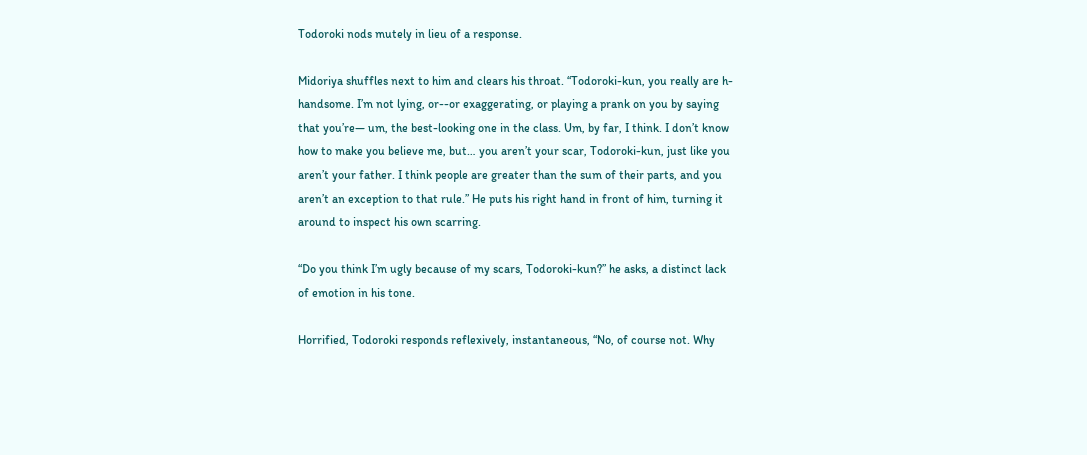Todoroki nods mutely in lieu of a response.

Midoriya shuffles next to him and clears his throat. “Todoroki-kun, you really are h-handsome. I’m not lying, or--or exaggerating, or playing a prank on you by saying that you’re— um, the best-looking one in the class. Um, by far, I think. I don’t know how to make you believe me, but… you aren’t your scar, Todoroki-kun, just like you aren’t your father. I think people are greater than the sum of their parts, and you aren’t an exception to that rule.” He puts his right hand in front of him, turning it around to inspect his own scarring.

“Do you think I’m ugly because of my scars, Todoroki-kun?” he asks, a distinct lack of emotion in his tone.

Horrified, Todoroki responds reflexively, instantaneous, “No, of course not. Why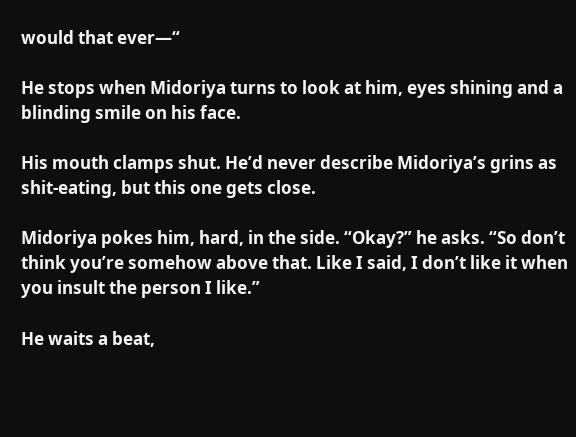would that ever—“

He stops when Midoriya turns to look at him, eyes shining and a blinding smile on his face.

His mouth clamps shut. He’d never describe Midoriya’s grins as shit-eating, but this one gets close.

Midoriya pokes him, hard, in the side. “Okay?” he asks. “So don’t think you’re somehow above that. Like I said, I don’t like it when you insult the person I like.”

He waits a beat,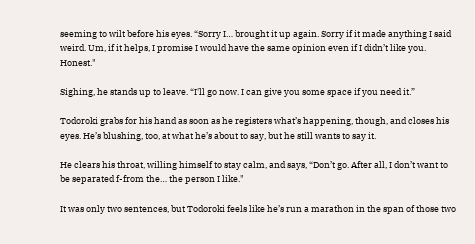seeming to wilt before his eyes. “Sorry I… brought it up again. Sorry if it made anything I said weird. Um, if it helps, I promise I would have the same opinion even if I didn’t like you. Honest."

Sighing, he stands up to leave. “I'll go now. I can give you some space if you need it.”

Todoroki grabs for his hand as soon as he registers what’s happening, though, and closes his eyes. He’s blushing, too, at what he’s about to say, but he still wants to say it.

He clears his throat, willing himself to stay calm, and says, “Don’t go. After all, I don’t want to be separated f-from the… the person I like."

It was only two sentences, but Todoroki feels like he’s run a marathon in the span of those two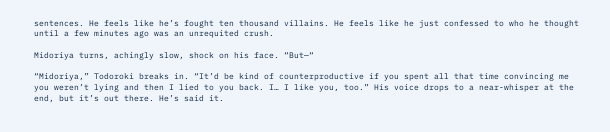sentences. He feels like he’s fought ten thousand villains. He feels like he just confessed to who he thought until a few minutes ago was an unrequited crush.

Midoriya turns, achingly slow, shock on his face. “But—“

“Midoriya,” Todoroki breaks in. “It’d be kind of counterproductive if you spent all that time convincing me you weren’t lying and then I lied to you back. I… I like you, too.” His voice drops to a near-whisper at the end, but it’s out there. He’s said it.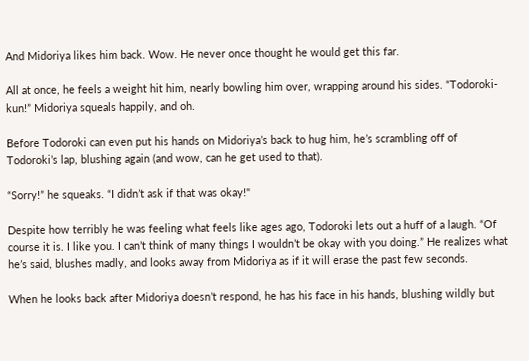And Midoriya likes him back. Wow. He never once thought he would get this far.

All at once, he feels a weight hit him, nearly bowling him over, wrapping around his sides. “Todoroki-kun!” Midoriya squeals happily, and oh.

Before Todoroki can even put his hands on Midoriya’s back to hug him, he’s scrambling off of Todoroki’s lap, blushing again (and wow, can he get used to that).

“Sorry!” he squeaks. “I didn’t ask if that was okay!"

Despite how terribly he was feeling what feels like ages ago, Todoroki lets out a huff of a laugh. “Of course it is. I like you. I can’t think of many things I wouldn’t be okay with you doing.” He realizes what he’s said, blushes madly, and looks away from Midoriya as if it will erase the past few seconds.

When he looks back after Midoriya doesn’t respond, he has his face in his hands, blushing wildly but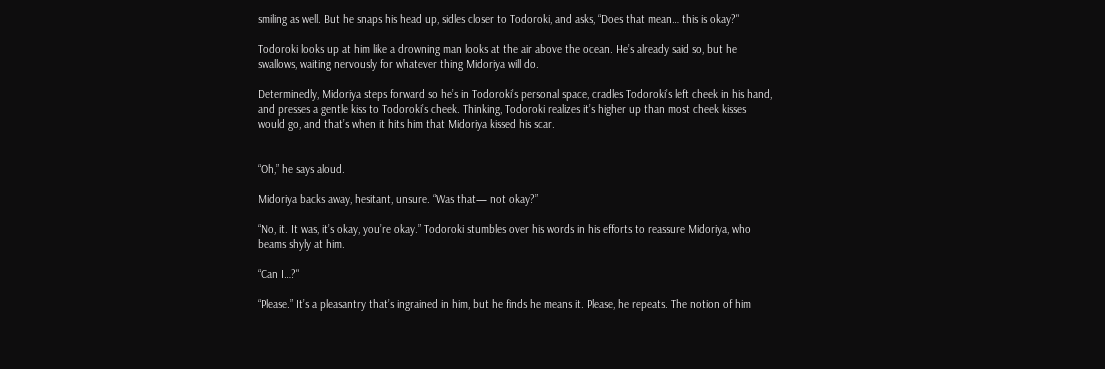smiling as well. But he snaps his head up, sidles closer to Todoroki, and asks, “Does that mean… this is okay?"

Todoroki looks up at him like a drowning man looks at the air above the ocean. He’s already said so, but he swallows, waiting nervously for whatever thing Midoriya will do.

Determinedly, Midoriya steps forward so he’s in Todoroki’s personal space, cradles Todoroki’s left cheek in his hand, and presses a gentle kiss to Todoroki’s cheek. Thinking, Todoroki realizes it’s higher up than most cheek kisses would go, and that’s when it hits him that Midoriya kissed his scar.


“Oh,” he says aloud.

Midoriya backs away, hesitant, unsure. “Was that— not okay?”

“No, it. It was, it’s okay, you’re okay.” Todoroki stumbles over his words in his efforts to reassure Midoriya, who beams shyly at him.

“Can I…?"

“Please.” It’s a pleasantry that’s ingrained in him, but he finds he means it. Please, he repeats. The notion of him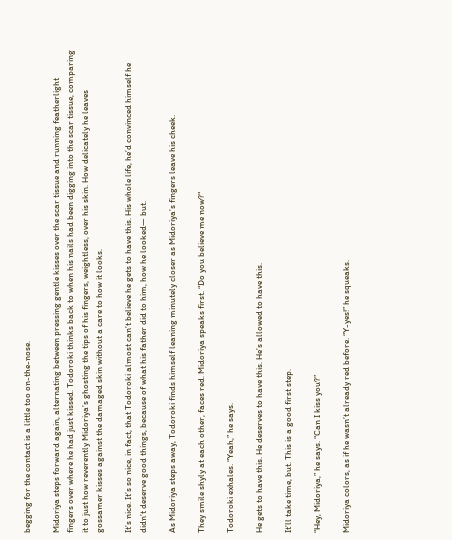begging for the contact is a little too on-the-nose.

Midoriya steps forward again, alternating between pressing gentle kisses over the scar tissue and running featherlight fingers over where he had just kissed. Todoroki thinks back to when his nails had been digging into the scar tissue, comparing it to just how reverently Midoriya’s ghosting the tips of his fingers, weightless, over his skin. How delicately he leaves gossamer kisses against the damaged skin without a care to how it looks.

It’s nice. It’s so nice, in fact, that Todoroki almost can’t believe he gets to have this. His whole life, he’d convinced himself he didn’t deserve good things, because of what his father did to him, how he looked— but.

As Midoriya steps away, Todoroki finds himself leaning minutely closer as Midoriya’s fingers leave his cheek.

They smile shyly at each other, faces red. Midoriya speaks first. “Do you believe me now?"

Todoroki exhales. “Yeah,” he says.

He gets to have this. He deserves to have this. He’s allowed to have this.

It’ll take time, but. This is a good first step.

“Hey, Midoriya,” he says. “Can I kiss you?”

Midoriya colors, as if he wasn’t already red before. “Y-yes!” he squeaks.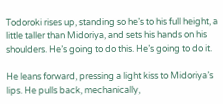Todoroki rises up, standing so he’s to his full height, a little taller than Midoriya, and sets his hands on his shoulders. He’s going to do this. He’s going to do it.

He leans forward, pressing a light kiss to Midoriya’s lips. He pulls back, mechanically,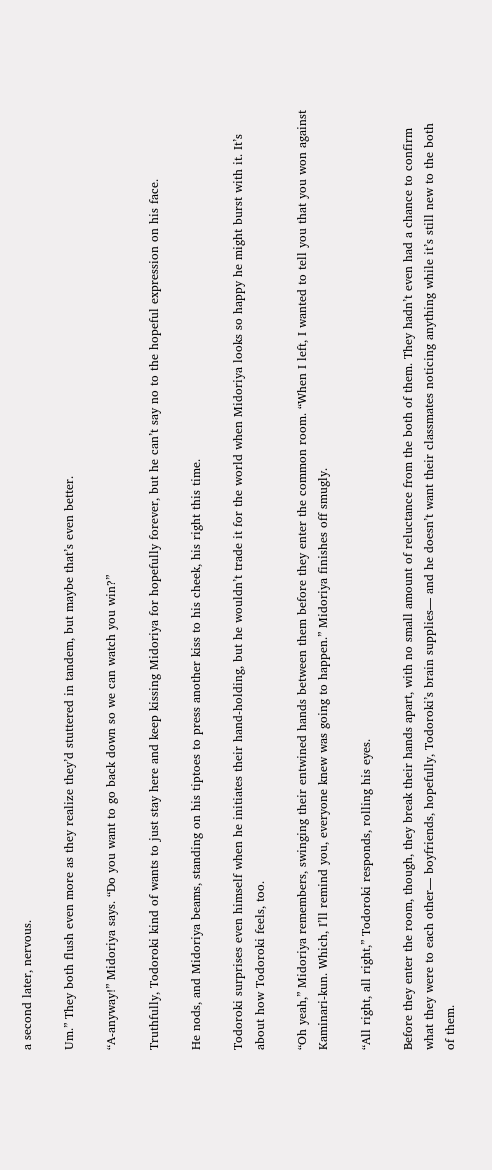a second later, nervous.

Um.” They both flush even more as they realize they’d stuttered in tandem, but maybe that’s even better.

“A-anyway!” Midoriya says. “Do you want to go back down so we can watch you win?”

Truthfully, Todoroki kind of wants to just stay here and keep kissing Midoriya for hopefully forever, but he can’t say no to the hopeful expression on his face.

He nods, and Midoriya beams, standing on his tiptoes to press another kiss to his cheek, his right this time.

Todoroki surprises even himself when he initiates their hand-holding, but he wouldn’t trade it for the world when Midoriya looks so happy he might burst with it. It’s about how Todoroki feels, too.

“Oh yeah,” Midoriya remembers, swinging their entwined hands between them before they enter the common room. “When I left, I wanted to tell you that you won against Kaminari-kun. Which, I’ll remind you, everyone knew was going to happen.” Midoriya finishes off smugly.

“All right, all right,” Todoroki responds, rolling his eyes.

Before they enter the room, though, they break their hands apart, with no small amount of reluctance from the both of them. They hadn’t even had a chance to confirm what they were to each other— boyfriends, hopefully, Todoroki’s brain supplies— and he doesn’t want their classmates noticing anything while it’s still new to the both of them.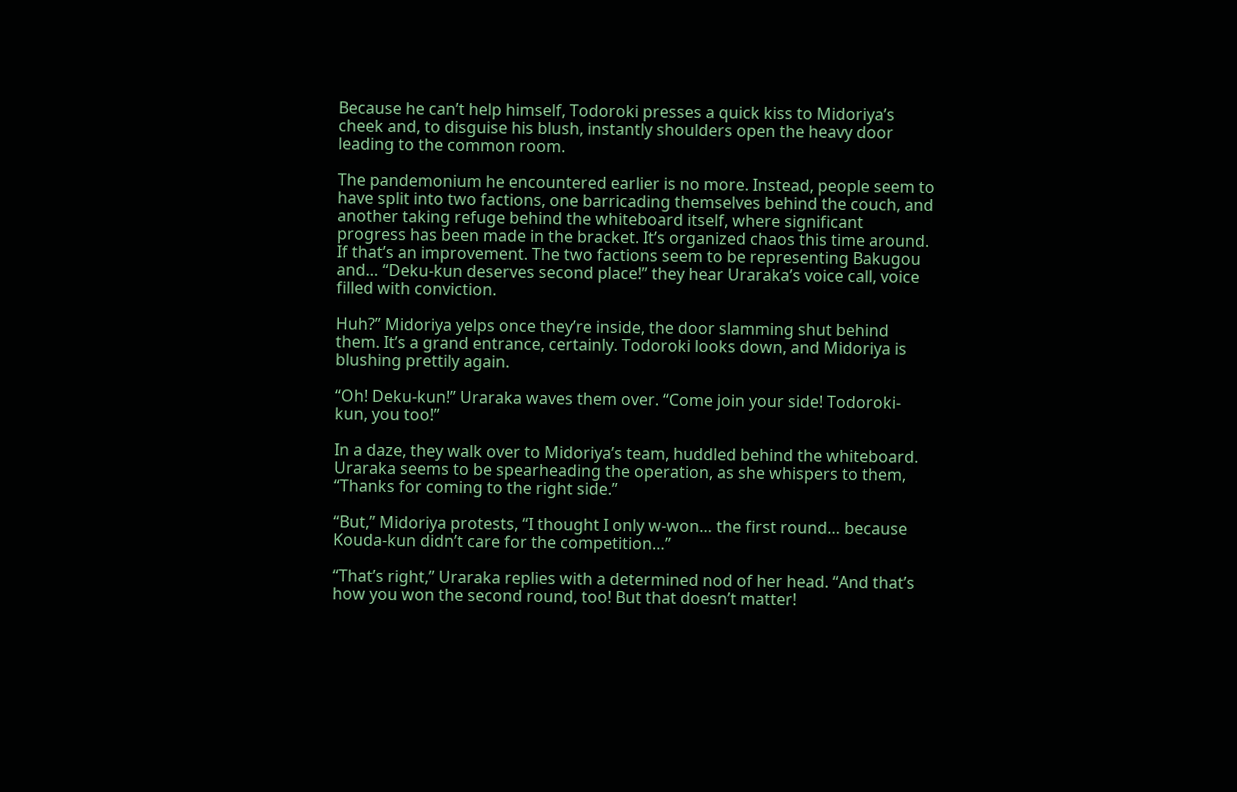Because he can’t help himself, Todoroki presses a quick kiss to Midoriya’s cheek and, to disguise his blush, instantly shoulders open the heavy door leading to the common room.

The pandemonium he encountered earlier is no more. Instead, people seem to have split into two factions, one barricading themselves behind the couch, and another taking refuge behind the whiteboard itself, where significant progress has been made in the bracket. It’s organized chaos this time around. If that’s an improvement. The two factions seem to be representing Bakugou and… “Deku-kun deserves second place!” they hear Uraraka’s voice call, voice filled with conviction.

Huh?” Midoriya yelps once they’re inside, the door slamming shut behind them. It’s a grand entrance, certainly. Todoroki looks down, and Midoriya is blushing prettily again.

“Oh! Deku-kun!” Uraraka waves them over. “Come join your side! Todoroki-kun, you too!”

In a daze, they walk over to Midoriya’s team, huddled behind the whiteboard. Uraraka seems to be spearheading the operation, as she whispers to them, “Thanks for coming to the right side.”

“But,” Midoriya protests, “I thought I only w-won… the first round… because Kouda-kun didn’t care for the competition…”

“That’s right,” Uraraka replies with a determined nod of her head. “And that’s how you won the second round, too! But that doesn’t matter!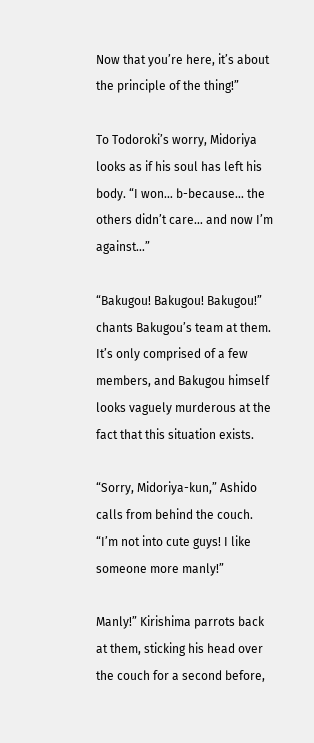Now that you’re here, it’s about the principle of the thing!”

To Todoroki’s worry, Midoriya looks as if his soul has left his body. “I won… b-because… the others didn’t care… and now I’m against…”

“Bakugou! Bakugou! Bakugou!” chants Bakugou’s team at them. It’s only comprised of a few members, and Bakugou himself looks vaguely murderous at the fact that this situation exists.

“Sorry, Midoriya-kun,” Ashido calls from behind the couch. “I’m not into cute guys! I like someone more manly!”

Manly!” Kirishima parrots back at them, sticking his head over the couch for a second before,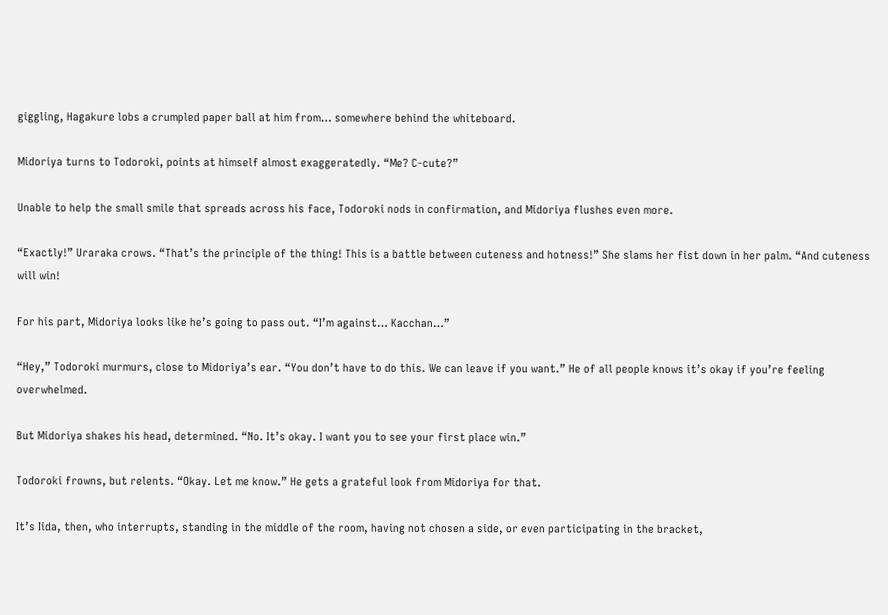giggling, Hagakure lobs a crumpled paper ball at him from… somewhere behind the whiteboard.

Midoriya turns to Todoroki, points at himself almost exaggeratedly. “Me? C-cute?”

Unable to help the small smile that spreads across his face, Todoroki nods in confirmation, and Midoriya flushes even more.

“Exactly!” Uraraka crows. “That’s the principle of the thing! This is a battle between cuteness and hotness!” She slams her fist down in her palm. “And cuteness will win!

For his part, Midoriya looks like he’s going to pass out. “I’m against… Kacchan…”

“Hey,” Todoroki murmurs, close to Midoriya’s ear. “You don’t have to do this. We can leave if you want.” He of all people knows it’s okay if you’re feeling overwhelmed.

But Midoriya shakes his head, determined. “No. It’s okay. I want you to see your first place win.”

Todoroki frowns, but relents. “Okay. Let me know.” He gets a grateful look from Midoriya for that.

It’s Iida, then, who interrupts, standing in the middle of the room, having not chosen a side, or even participating in the bracket,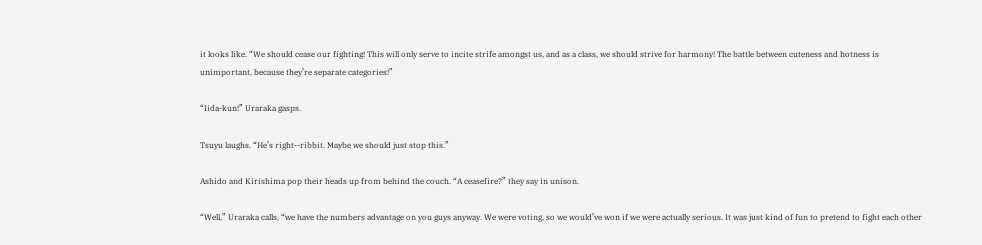it looks like. “We should cease our fighting! This will only serve to incite strife amongst us, and as a class, we should strive for harmony! The battle between cuteness and hotness is unimportant, because they’re separate categories!”

“Iida-kun!” Uraraka gasps.

Tsuyu laughs. “He’s right--ribbit. Maybe we should just stop this.”

Ashido and Kirishima pop their heads up from behind the couch. “A ceasefire?” they say in unison.

“Well,” Uraraka calls, “we have the numbers advantage on you guys anyway. We were voting, so we would’ve won if we were actually serious. It was just kind of fun to pretend to fight each other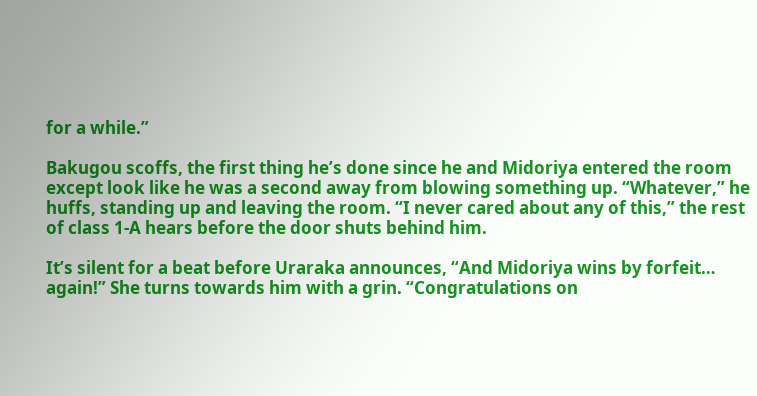for a while.”

Bakugou scoffs, the first thing he’s done since he and Midoriya entered the room except look like he was a second away from blowing something up. “Whatever,” he huffs, standing up and leaving the room. “I never cared about any of this,” the rest of class 1-A hears before the door shuts behind him.

It’s silent for a beat before Uraraka announces, “And Midoriya wins by forfeit… again!” She turns towards him with a grin. “Congratulations on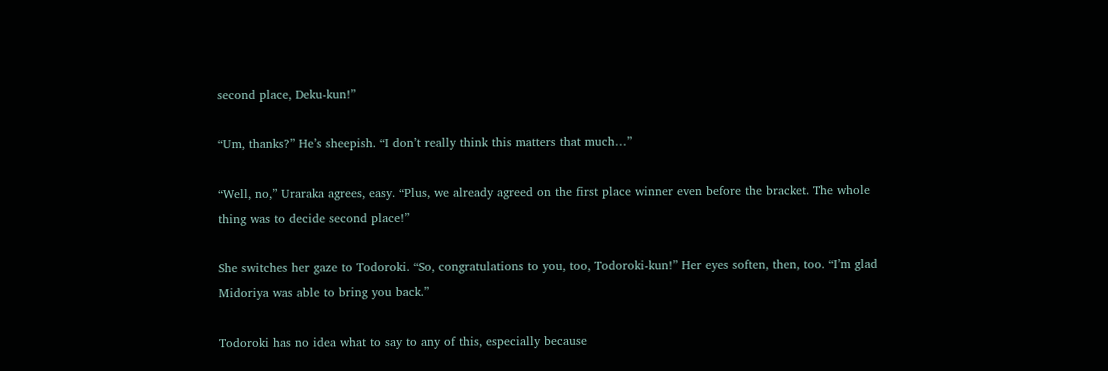second place, Deku-kun!”

“Um, thanks?” He’s sheepish. “I don’t really think this matters that much…”

“Well, no,” Uraraka agrees, easy. “Plus, we already agreed on the first place winner even before the bracket. The whole thing was to decide second place!”

She switches her gaze to Todoroki. “So, congratulations to you, too, Todoroki-kun!” Her eyes soften, then, too. “I’m glad Midoriya was able to bring you back.”

Todoroki has no idea what to say to any of this, especially because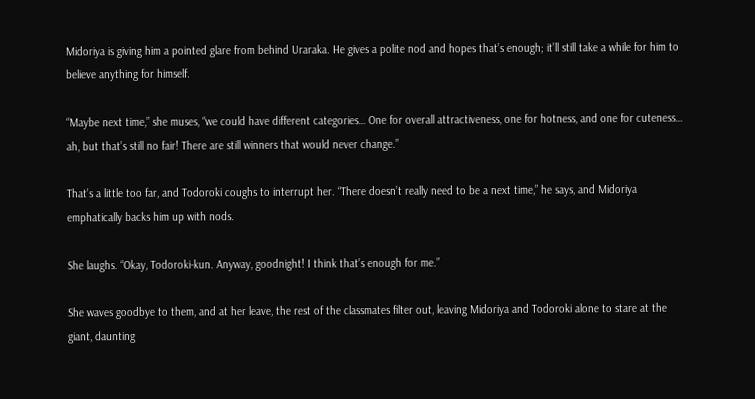Midoriya is giving him a pointed glare from behind Uraraka. He gives a polite nod and hopes that’s enough; it’ll still take a while for him to believe anything for himself.

“Maybe next time,” she muses, “we could have different categories… One for overall attractiveness, one for hotness, and one for cuteness… ah, but that’s still no fair! There are still winners that would never change.”

That’s a little too far, and Todoroki coughs to interrupt her. “There doesn’t really need to be a next time,” he says, and Midoriya emphatically backs him up with nods.

She laughs. “Okay, Todoroki-kun. Anyway, goodnight! I think that’s enough for me.”

She waves goodbye to them, and at her leave, the rest of the classmates filter out, leaving Midoriya and Todoroki alone to stare at the giant, daunting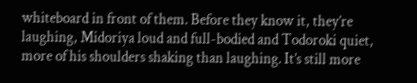whiteboard in front of them. Before they know it, they’re laughing, Midoriya loud and full-bodied and Todoroki quiet, more of his shoulders shaking than laughing. It’s still more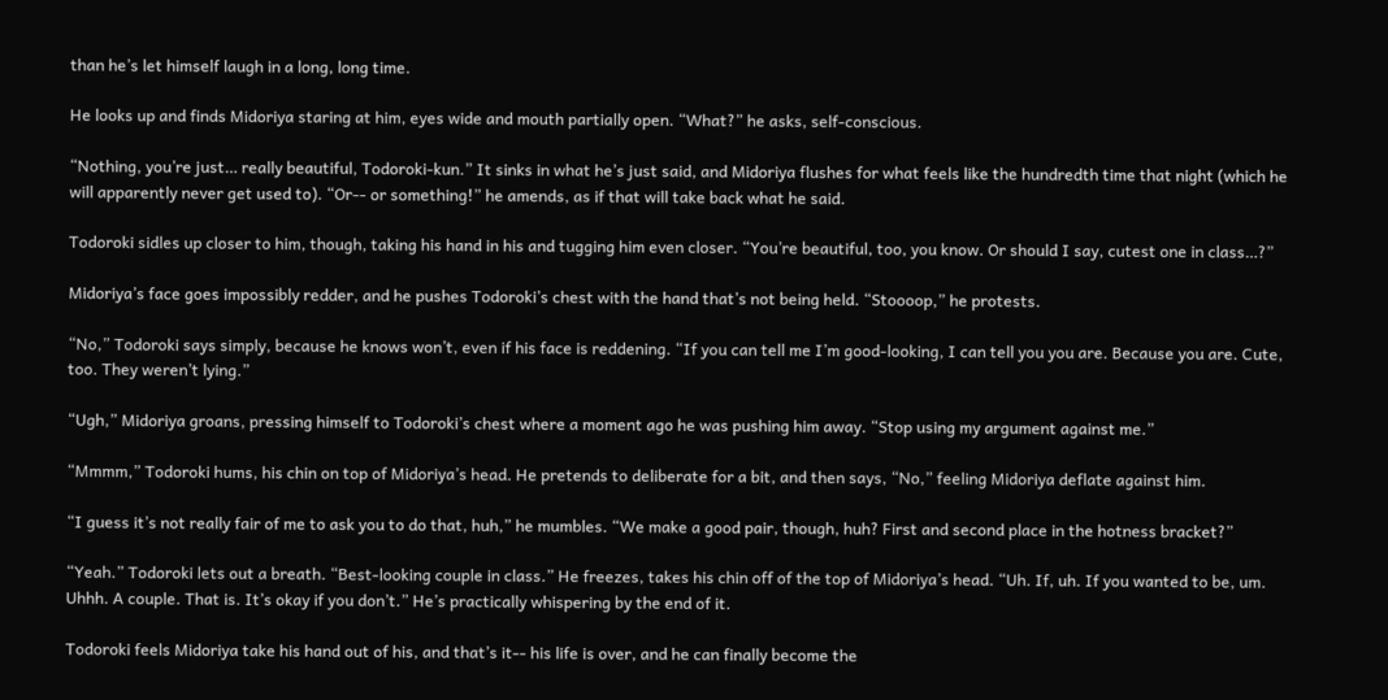than he’s let himself laugh in a long, long time.

He looks up and finds Midoriya staring at him, eyes wide and mouth partially open. “What?” he asks, self-conscious.

“Nothing, you’re just… really beautiful, Todoroki-kun.” It sinks in what he’s just said, and Midoriya flushes for what feels like the hundredth time that night (which he will apparently never get used to). “Or-- or something!” he amends, as if that will take back what he said.

Todoroki sidles up closer to him, though, taking his hand in his and tugging him even closer. “You’re beautiful, too, you know. Or should I say, cutest one in class…?”

Midoriya’s face goes impossibly redder, and he pushes Todoroki’s chest with the hand that’s not being held. “Stoooop,” he protests.

“No,” Todoroki says simply, because he knows won’t, even if his face is reddening. “If you can tell me I’m good-looking, I can tell you you are. Because you are. Cute, too. They weren’t lying.”

“Ugh,” Midoriya groans, pressing himself to Todoroki’s chest where a moment ago he was pushing him away. “Stop using my argument against me.”

“Mmmm,” Todoroki hums, his chin on top of Midoriya’s head. He pretends to deliberate for a bit, and then says, “No,” feeling Midoriya deflate against him.

“I guess it’s not really fair of me to ask you to do that, huh,” he mumbles. “We make a good pair, though, huh? First and second place in the hotness bracket?”

“Yeah.” Todoroki lets out a breath. “Best-looking couple in class.” He freezes, takes his chin off of the top of Midoriya’s head. “Uh. If, uh. If you wanted to be, um. Uhhh. A couple. That is. It’s okay if you don’t.” He’s practically whispering by the end of it.

Todoroki feels Midoriya take his hand out of his, and that’s it-- his life is over, and he can finally become the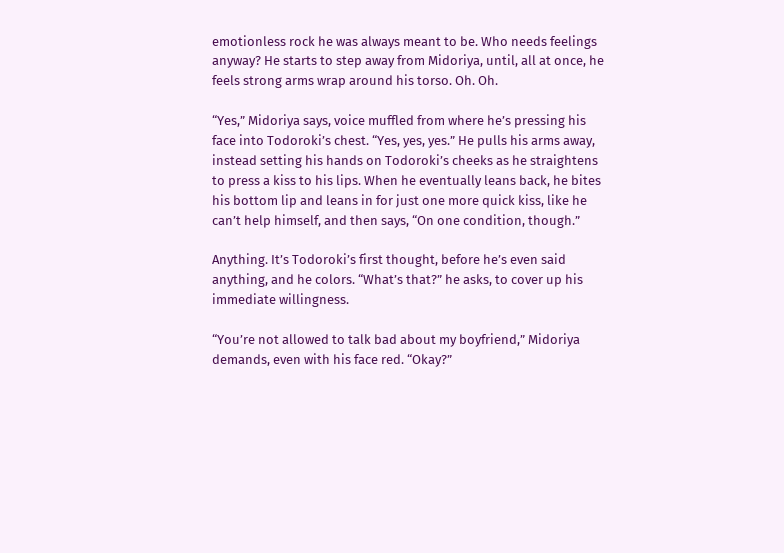emotionless rock he was always meant to be. Who needs feelings anyway? He starts to step away from Midoriya, until, all at once, he feels strong arms wrap around his torso. Oh. Oh.

“Yes,” Midoriya says, voice muffled from where he’s pressing his face into Todoroki’s chest. “Yes, yes, yes.” He pulls his arms away, instead setting his hands on Todoroki’s cheeks as he straightens to press a kiss to his lips. When he eventually leans back, he bites his bottom lip and leans in for just one more quick kiss, like he can’t help himself, and then says, “On one condition, though.”

Anything. It’s Todoroki’s first thought, before he’s even said anything, and he colors. “What’s that?” he asks, to cover up his immediate willingness.

“You’re not allowed to talk bad about my boyfriend,” Midoriya demands, even with his face red. “Okay?”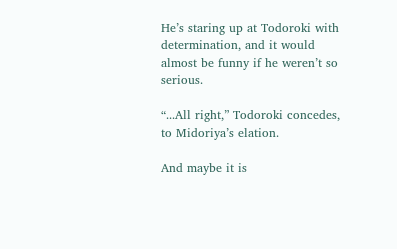He’s staring up at Todoroki with determination, and it would almost be funny if he weren’t so serious.

“...All right,” Todoroki concedes, to Midoriya’s elation.

And maybe it is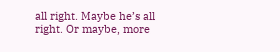all right. Maybe he’s all right. Or maybe, more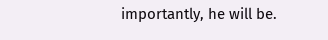importantly, he will be.